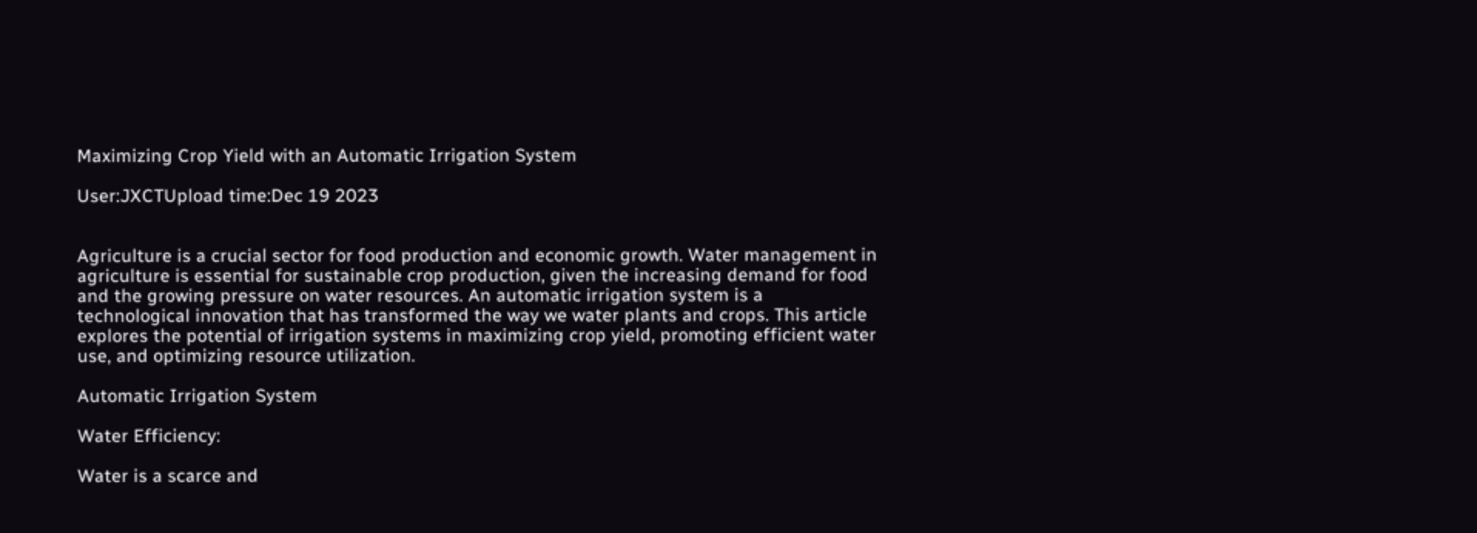Maximizing Crop Yield with an Automatic Irrigation System

User:JXCTUpload time:Dec 19 2023


Agriculture is a crucial sector for food production and economic growth. Water management in agriculture is essential for sustainable crop production, given the increasing demand for food and the growing pressure on water resources. An automatic irrigation system is a technological innovation that has transformed the way we water plants and crops. This article explores the potential of irrigation systems in maximizing crop yield, promoting efficient water use, and optimizing resource utilization.

Automatic Irrigation System

Water Efficiency:

Water is a scarce and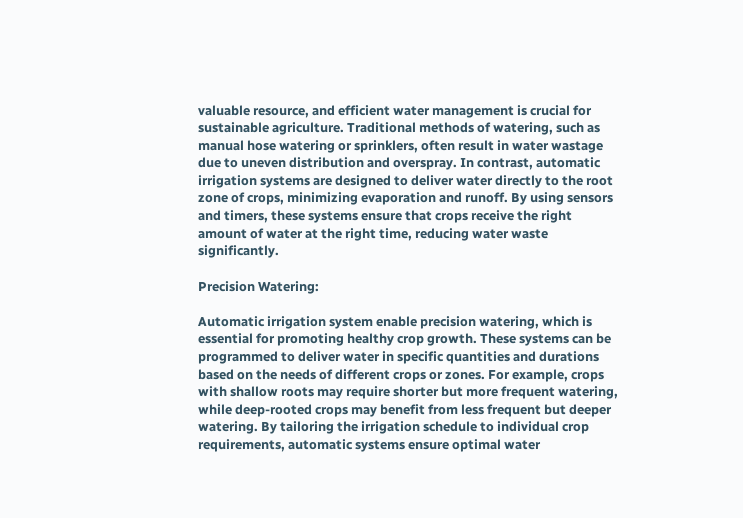valuable resource, and efficient water management is crucial for sustainable agriculture. Traditional methods of watering, such as manual hose watering or sprinklers, often result in water wastage due to uneven distribution and overspray. In contrast, automatic irrigation systems are designed to deliver water directly to the root zone of crops, minimizing evaporation and runoff. By using sensors and timers, these systems ensure that crops receive the right amount of water at the right time, reducing water waste significantly.

Precision Watering:

Automatic irrigation system enable precision watering, which is essential for promoting healthy crop growth. These systems can be programmed to deliver water in specific quantities and durations based on the needs of different crops or zones. For example, crops with shallow roots may require shorter but more frequent watering, while deep-rooted crops may benefit from less frequent but deeper watering. By tailoring the irrigation schedule to individual crop requirements, automatic systems ensure optimal water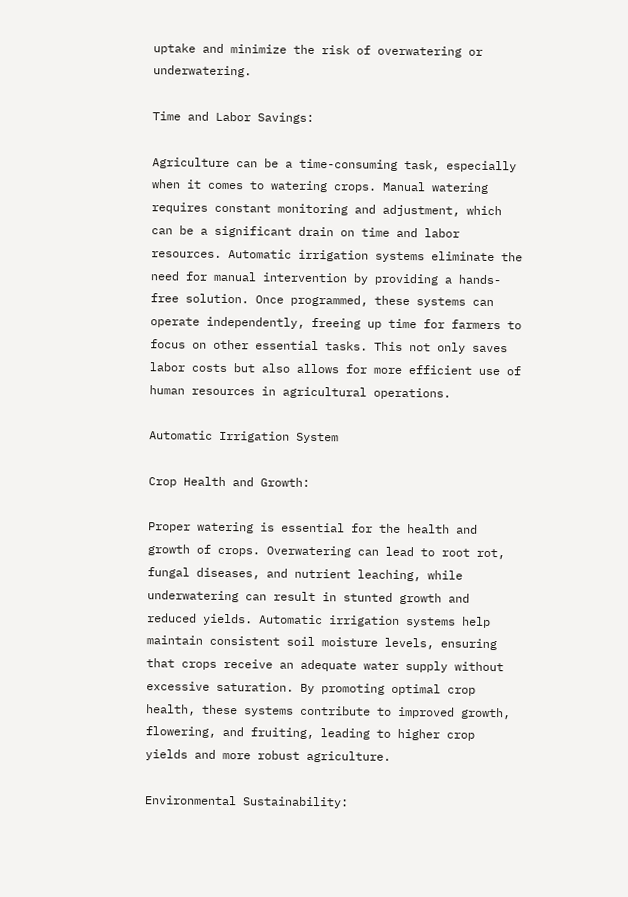uptake and minimize the risk of overwatering or underwatering.

Time and Labor Savings:

Agriculture can be a time-consuming task, especially when it comes to watering crops. Manual watering requires constant monitoring and adjustment, which can be a significant drain on time and labor resources. Automatic irrigation systems eliminate the need for manual intervention by providing a hands-free solution. Once programmed, these systems can operate independently, freeing up time for farmers to focus on other essential tasks. This not only saves labor costs but also allows for more efficient use of human resources in agricultural operations.

Automatic Irrigation System

Crop Health and Growth:

Proper watering is essential for the health and growth of crops. Overwatering can lead to root rot, fungal diseases, and nutrient leaching, while underwatering can result in stunted growth and reduced yields. Automatic irrigation systems help maintain consistent soil moisture levels, ensuring that crops receive an adequate water supply without excessive saturation. By promoting optimal crop health, these systems contribute to improved growth, flowering, and fruiting, leading to higher crop yields and more robust agriculture.

Environmental Sustainability: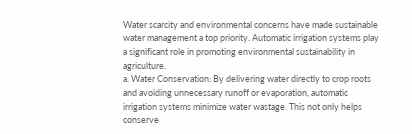Water scarcity and environmental concerns have made sustainable water management a top priority. Automatic irrigation systems play a significant role in promoting environmental sustainability in agriculture.
a. Water Conservation: By delivering water directly to crop roots and avoiding unnecessary runoff or evaporation, automatic irrigation systems minimize water wastage. This not only helps conserve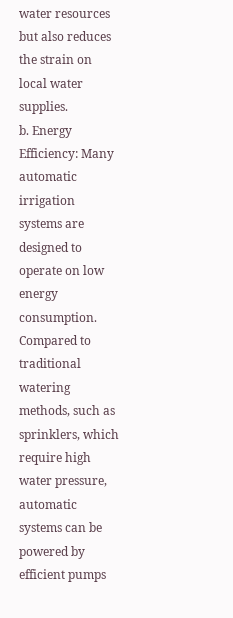water resources but also reduces the strain on local water supplies.
b. Energy Efficiency: Many automatic irrigation systems are designed to operate on low energy consumption. Compared to traditional watering methods, such as sprinklers, which require high water pressure, automatic systems can be powered by efficient pumps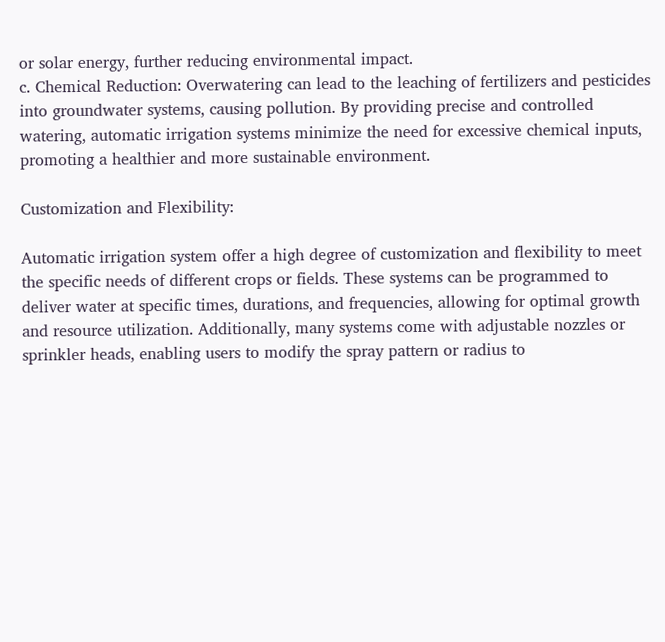or solar energy, further reducing environmental impact.
c. Chemical Reduction: Overwatering can lead to the leaching of fertilizers and pesticides into groundwater systems, causing pollution. By providing precise and controlled watering, automatic irrigation systems minimize the need for excessive chemical inputs, promoting a healthier and more sustainable environment.

Customization and Flexibility:

Automatic irrigation system offer a high degree of customization and flexibility to meet the specific needs of different crops or fields. These systems can be programmed to deliver water at specific times, durations, and frequencies, allowing for optimal growth and resource utilization. Additionally, many systems come with adjustable nozzles or sprinkler heads, enabling users to modify the spray pattern or radius to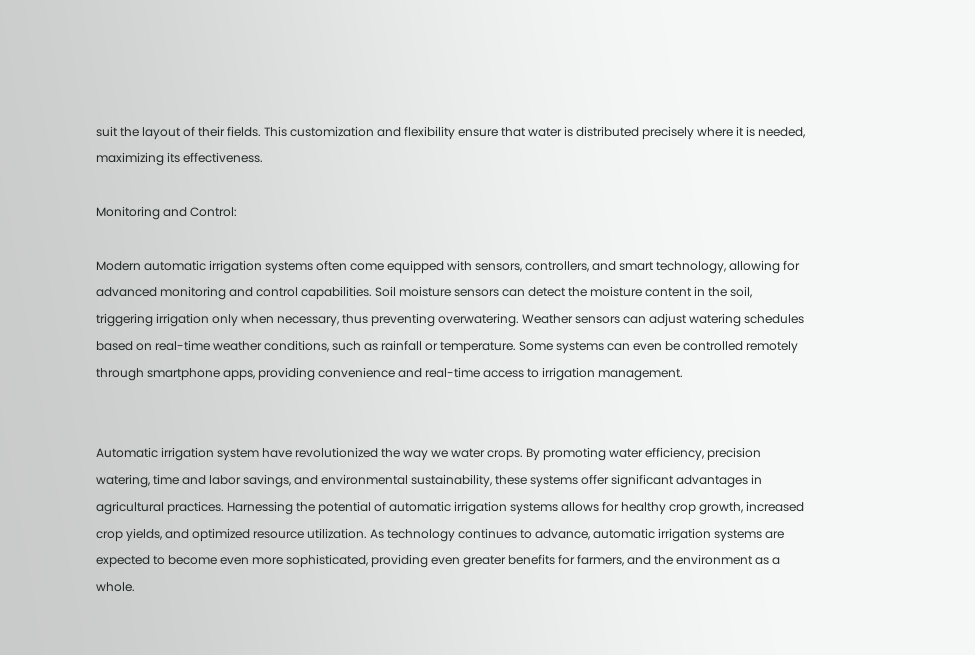suit the layout of their fields. This customization and flexibility ensure that water is distributed precisely where it is needed, maximizing its effectiveness.

Monitoring and Control:

Modern automatic irrigation systems often come equipped with sensors, controllers, and smart technology, allowing for advanced monitoring and control capabilities. Soil moisture sensors can detect the moisture content in the soil, triggering irrigation only when necessary, thus preventing overwatering. Weather sensors can adjust watering schedules based on real-time weather conditions, such as rainfall or temperature. Some systems can even be controlled remotely through smartphone apps, providing convenience and real-time access to irrigation management.


Automatic irrigation system have revolutionized the way we water crops. By promoting water efficiency, precision watering, time and labor savings, and environmental sustainability, these systems offer significant advantages in agricultural practices. Harnessing the potential of automatic irrigation systems allows for healthy crop growth, increased crop yields, and optimized resource utilization. As technology continues to advance, automatic irrigation systems are expected to become even more sophisticated, providing even greater benefits for farmers, and the environment as a whole.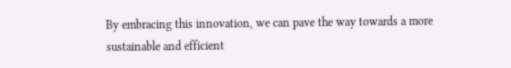By embracing this innovation, we can pave the way towards a more sustainable and efficient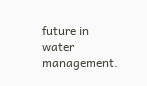future in water management.